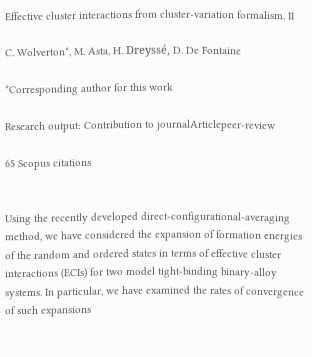Effective cluster interactions from cluster-variation formalism. II

C. Wolverton*, M. Asta, H. Dreyssé, D. De Fontaine

*Corresponding author for this work

Research output: Contribution to journalArticlepeer-review

65 Scopus citations


Using the recently developed direct-configurational-averaging method, we have considered the expansion of formation energies of the random and ordered states in terms of effective cluster interactions (ECIs) for two model tight-binding binary-alloy systems. In particular, we have examined the rates of convergence of such expansions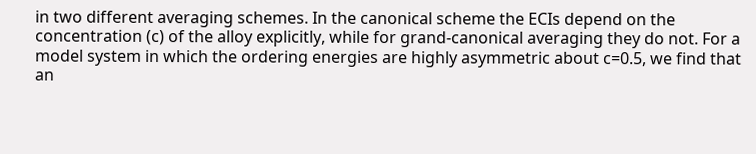in two different averaging schemes. In the canonical scheme the ECIs depend on the concentration (c) of the alloy explicitly, while for grand-canonical averaging they do not. For a model system in which the ordering energies are highly asymmetric about c=0.5, we find that an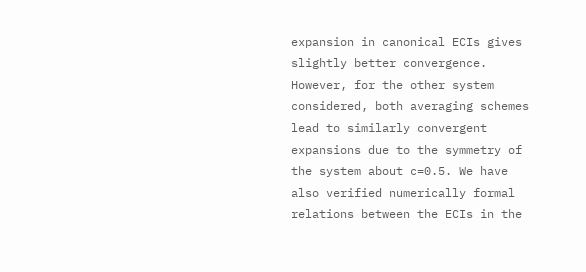expansion in canonical ECIs gives slightly better convergence. However, for the other system considered, both averaging schemes lead to similarly convergent expansions due to the symmetry of the system about c=0.5. We have also verified numerically formal relations between the ECIs in the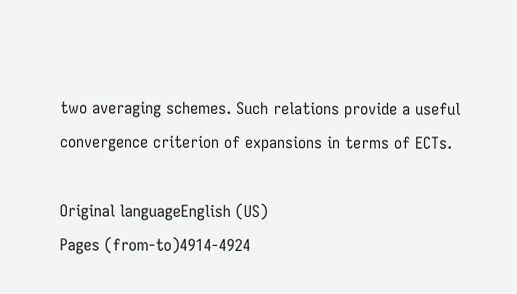two averaging schemes. Such relations provide a useful convergence criterion of expansions in terms of ECTs.

Original languageEnglish (US)
Pages (from-to)4914-4924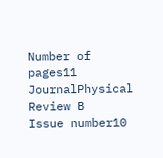Number of pages11
JournalPhysical Review B
Issue number10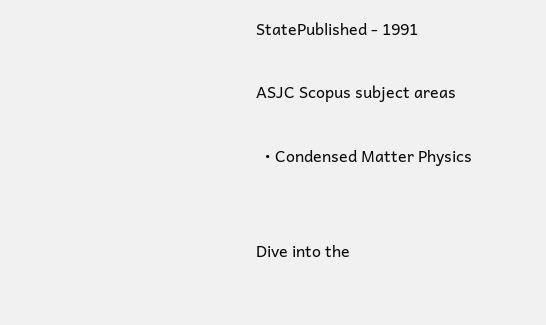StatePublished - 1991

ASJC Scopus subject areas

  • Condensed Matter Physics


Dive into the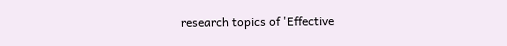research topics of 'Effective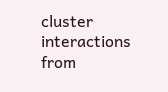cluster interactions from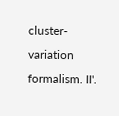cluster-variation formalism. II'.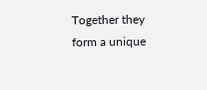Together they form a unique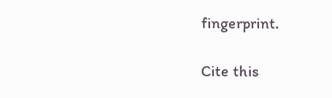fingerprint.

Cite this